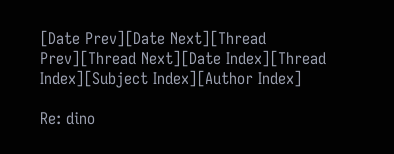[Date Prev][Date Next][Thread Prev][Thread Next][Date Index][Thread Index][Subject Index][Author Index]

Re: dino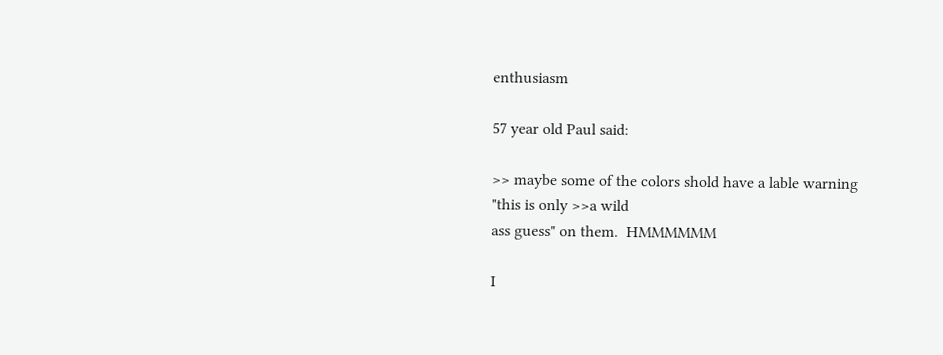enthusiasm

57 year old Paul said:

>> maybe some of the colors shold have a lable warning "this is only >>a wild
ass guess" on them.  HMMMMMM

I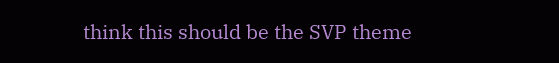think this should be the SVP theme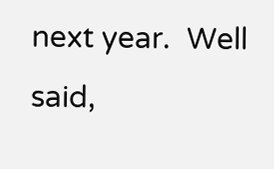next year.  Well said,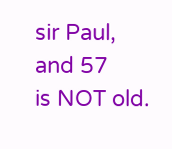sir Paul, and 57
is NOT old.